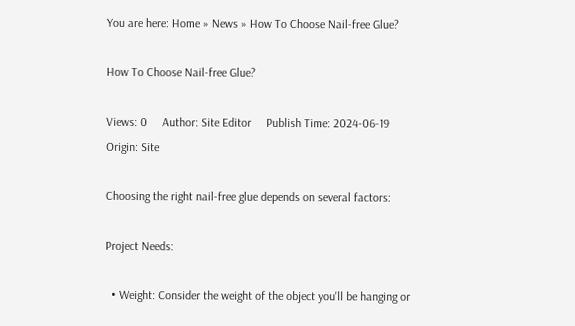You are here: Home » News » How To Choose Nail-free Glue?

How To Choose Nail-free Glue?

Views: 0     Author: Site Editor     Publish Time: 2024-06-19      Origin: Site

Choosing the right nail-free glue depends on several factors:

Project Needs:

  • Weight: Consider the weight of the object you'll be hanging or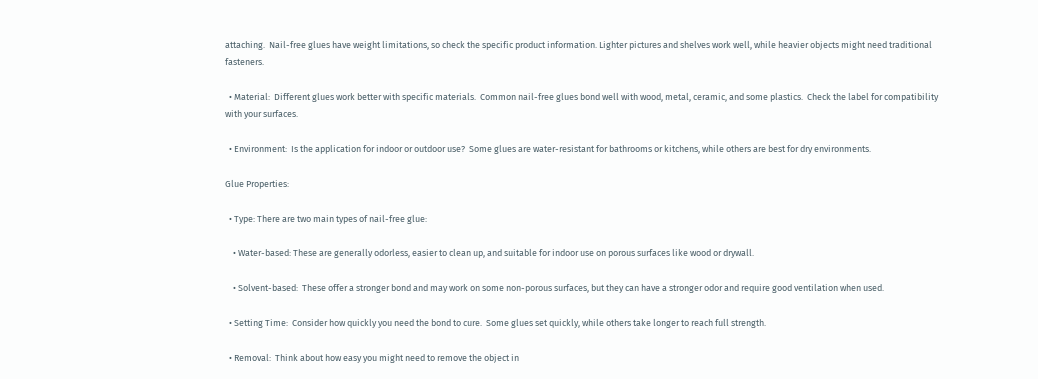attaching.  Nail-free glues have weight limitations, so check the specific product information. Lighter pictures and shelves work well, while heavier objects might need traditional fasteners.

  • Material:  Different glues work better with specific materials.  Common nail-free glues bond well with wood, metal, ceramic, and some plastics.  Check the label for compatibility with your surfaces.

  • Environment:  Is the application for indoor or outdoor use?  Some glues are water-resistant for bathrooms or kitchens, while others are best for dry environments.

Glue Properties:

  • Type: There are two main types of nail-free glue:

    • Water-based: These are generally odorless, easier to clean up, and suitable for indoor use on porous surfaces like wood or drywall.

    • Solvent-based:  These offer a stronger bond and may work on some non-porous surfaces, but they can have a stronger odor and require good ventilation when used.

  • Setting Time:  Consider how quickly you need the bond to cure.  Some glues set quickly, while others take longer to reach full strength.

  • Removal:  Think about how easy you might need to remove the object in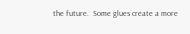the future.  Some glues create a more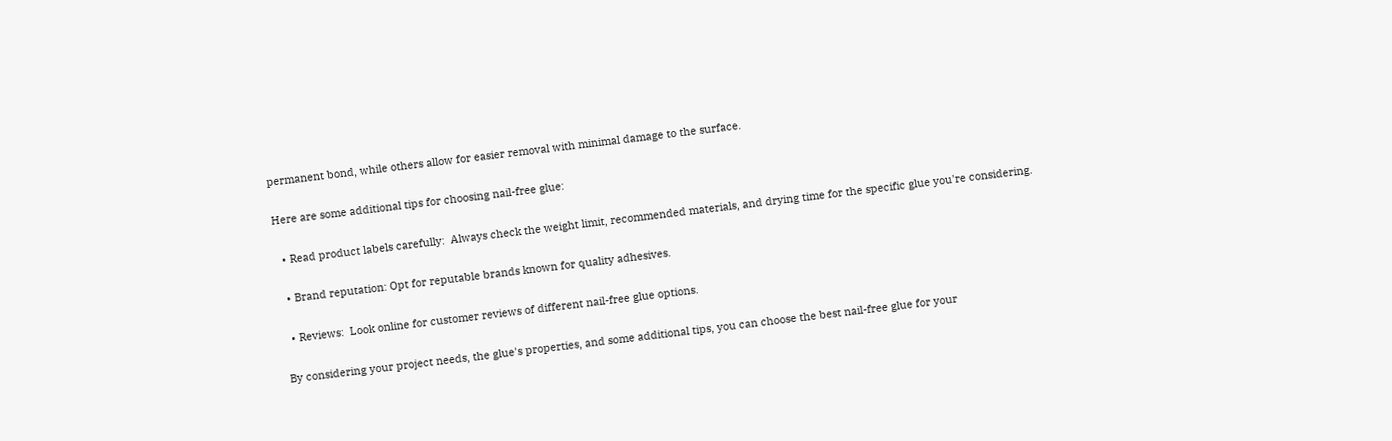permanent bond, while others allow for easier removal with minimal damage to the surface.

Here are some additional tips for choosing nail-free glue:

  • Read product labels carefully:  Always check the weight limit, recommended materials, and drying time for the specific glue you're considering.

  • Brand reputation: Opt for reputable brands known for quality adhesives.

  • Reviews:  Look online for customer reviews of different nail-free glue options.

By considering your project needs, the glue's properties, and some additional tips, you can choose the best nail-free glue for your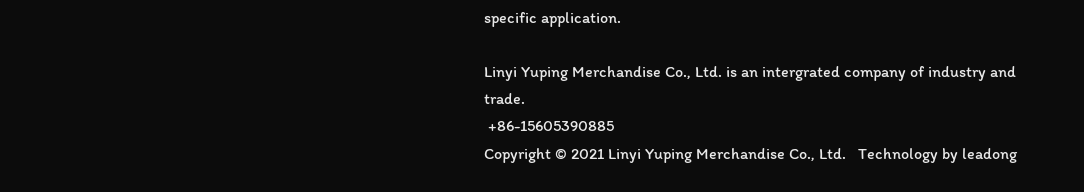specific application.

Linyi Yuping Merchandise Co., Ltd. is an intergrated company of industry and trade.
 +86-15605390885
Copyright © 2021 Linyi Yuping Merchandise Co., Ltd.   Technology by leadong